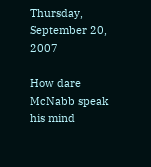Thursday, September 20, 2007

How dare McNabb speak his mind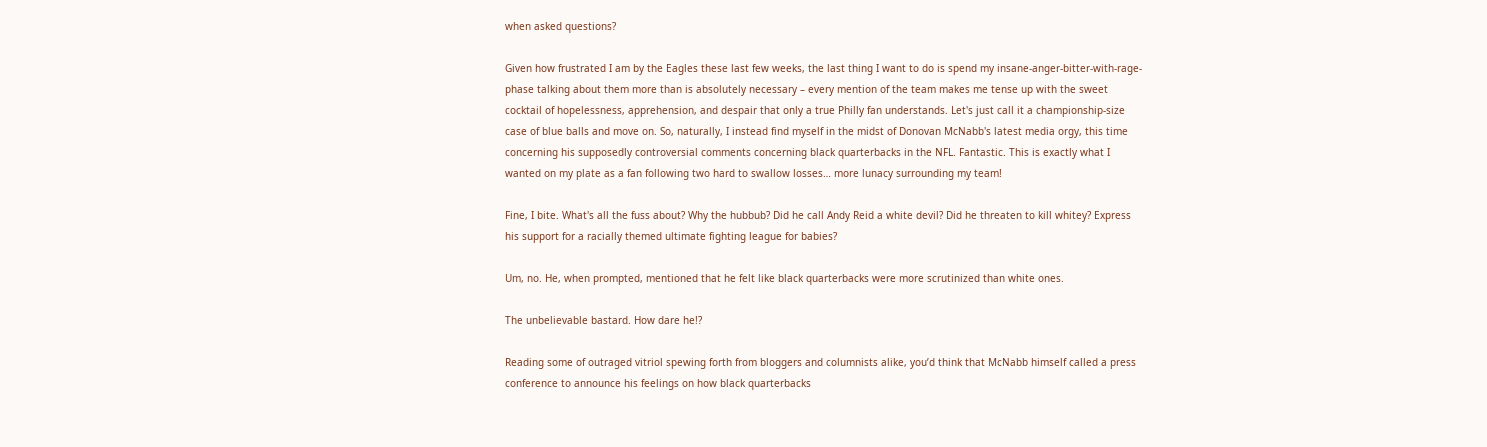when asked questions?

Given how frustrated I am by the Eagles these last few weeks, the last thing I want to do is spend my insane-anger-bitter-with-rage-phase talking about them more than is absolutely necessary – every mention of the team makes me tense up with the sweet cocktail of hopelessness, apprehension, and despair that only a true Philly fan understands. Let's just call it a championship-size case of blue balls and move on. So, naturally, I instead find myself in the midst of Donovan McNabb's latest media orgy, this time concerning his supposedly controversial comments concerning black quarterbacks in the NFL. Fantastic. This is exactly what I wanted on my plate as a fan following two hard to swallow losses… more lunacy surrounding my team!

Fine, I bite. What's all the fuss about? Why the hubbub? Did he call Andy Reid a white devil? Did he threaten to kill whitey? Express his support for a racially themed ultimate fighting league for babies?

Um, no. He, when prompted, mentioned that he felt like black quarterbacks were more scrutinized than white ones.

The unbelievable bastard. How dare he!?

Reading some of outraged vitriol spewing forth from bloggers and columnists alike, you’d think that McNabb himself called a press conference to announce his feelings on how black quarterbacks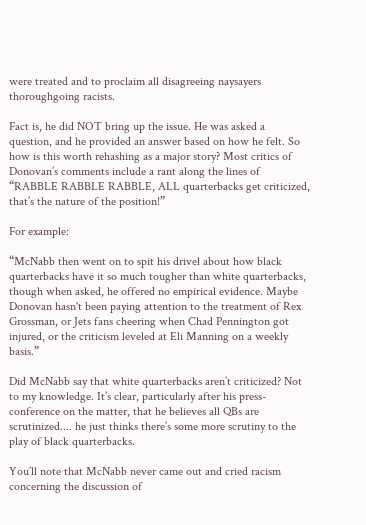were treated and to proclaim all disagreeing naysayers thoroughgoing racists.

Fact is, he did NOT bring up the issue. He was asked a question, and he provided an answer based on how he felt. So how is this worth rehashing as a major story? Most critics of Donovan’s comments include a rant along the lines of “RABBLE RABBLE RABBLE, ALL quarterbacks get criticized, that’s the nature of the position!”

For example:

“McNabb then went on to spit his drivel about how black quarterbacks have it so much tougher than white quarterbacks, though when asked, he offered no empirical evidence. Maybe Donovan hasn't been paying attention to the treatment of Rex Grossman, or Jets fans cheering when Chad Pennington got injured, or the criticism leveled at Eli Manning on a weekly basis.”

Did McNabb say that white quarterbacks aren’t criticized? Not to my knowledge. It’s clear, particularly after his press-conference on the matter, that he believes all QBs are scrutinized.... he just thinks there’s some more scrutiny to the play of black quarterbacks.

You’ll note that McNabb never came out and cried racism concerning the discussion of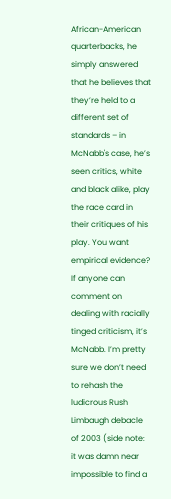African-American quarterbacks, he simply answered that he believes that they’re held to a different set of standards – in McNabb's case, he’s seen critics, white and black alike, play the race card in their critiques of his play. You want empirical evidence? If anyone can comment on dealing with racially tinged criticism, it’s McNabb. I’m pretty sure we don’t need to rehash the ludicrous Rush Limbaugh debacle of 2003 (side note: it was damn near impossible to find a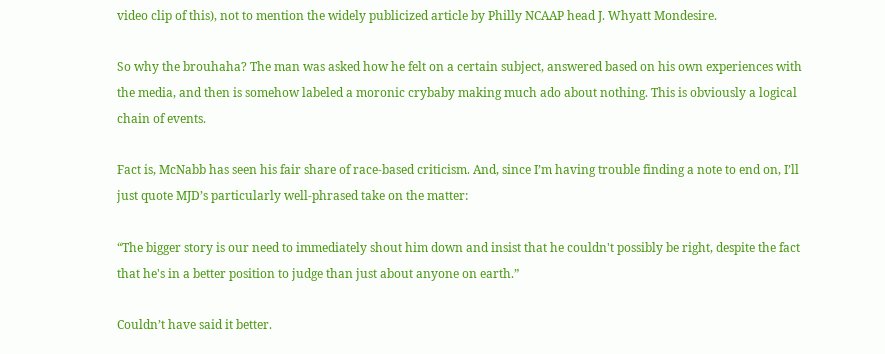video clip of this), not to mention the widely publicized article by Philly NCAAP head J. Whyatt Mondesire.

So why the brouhaha? The man was asked how he felt on a certain subject, answered based on his own experiences with the media, and then is somehow labeled a moronic crybaby making much ado about nothing. This is obviously a logical chain of events.

Fact is, McNabb has seen his fair share of race-based criticism. And, since I’m having trouble finding a note to end on, I’ll just quote MJD’s particularly well-phrased take on the matter:

“The bigger story is our need to immediately shout him down and insist that he couldn't possibly be right, despite the fact that he's in a better position to judge than just about anyone on earth.”

Couldn’t have said it better.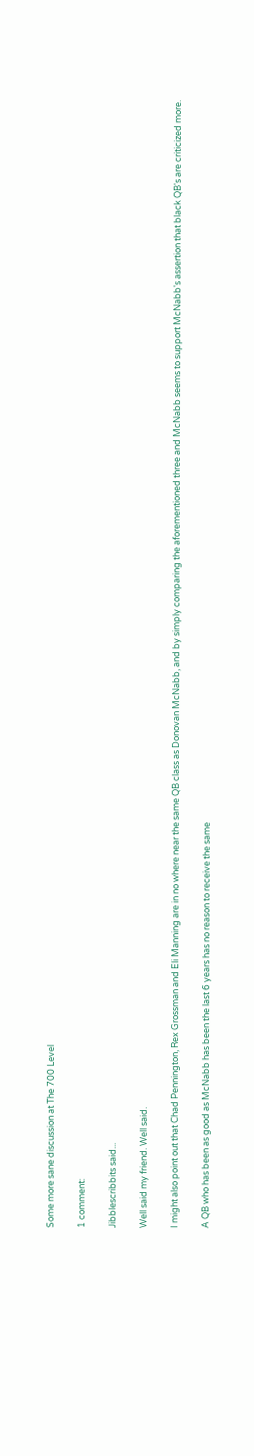Some more sane discussion at The 700 Level

1 comment:

Jibblescribbits said...

Well said my friend. Well said.

I might also point out that Chad Pennington, Rex Grossman and Eli Manning are in no where near the same QB class as Donovan McNabb, and by simply comparing the aforementioned three and McNabb seems to support McNabb's assertion that black QB's are criticized more.

A QB who has been as good as McNabb has been the last 6 years has no reason to receive the same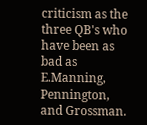criticism as the three QB's who have been as bad as E.Manning, Pennington, and Grossman.